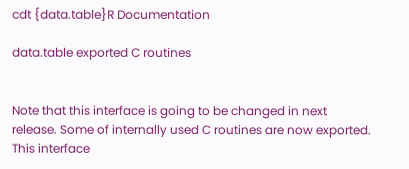cdt {data.table}R Documentation

data.table exported C routines


Note that this interface is going to be changed in next release. Some of internally used C routines are now exported. This interface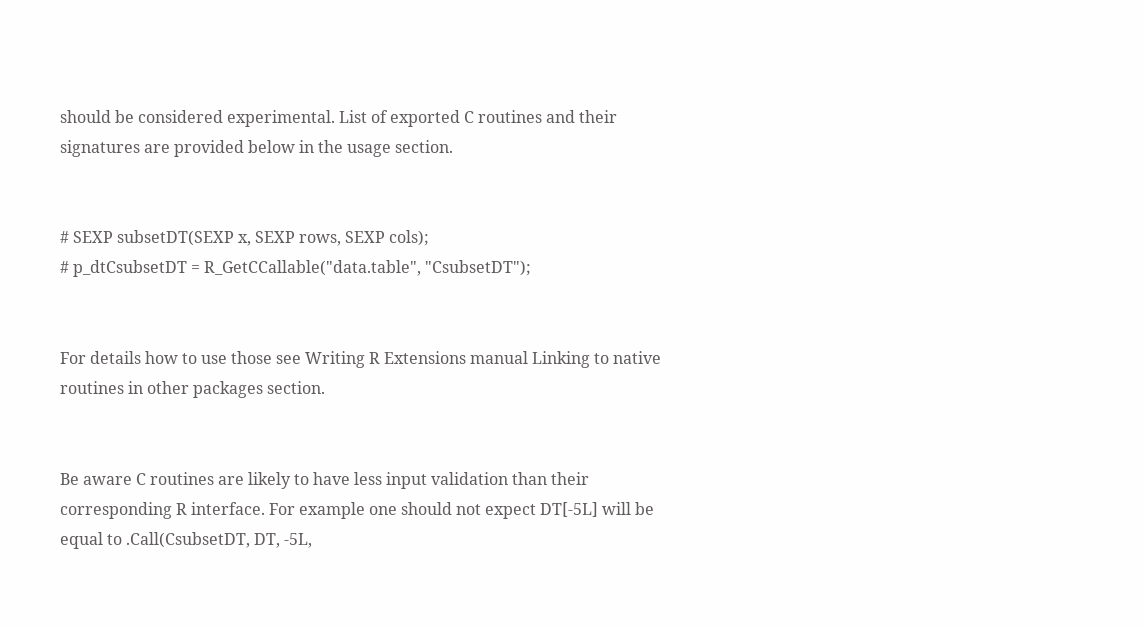should be considered experimental. List of exported C routines and their signatures are provided below in the usage section.


# SEXP subsetDT(SEXP x, SEXP rows, SEXP cols);
# p_dtCsubsetDT = R_GetCCallable("data.table", "CsubsetDT");


For details how to use those see Writing R Extensions manual Linking to native routines in other packages section.


Be aware C routines are likely to have less input validation than their corresponding R interface. For example one should not expect DT[-5L] will be equal to .Call(CsubsetDT, DT, -5L,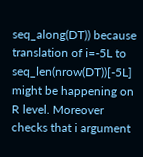seq_along(DT)) because translation of i=-5L to seq_len(nrow(DT))[-5L] might be happening on R level. Moreover checks that i argument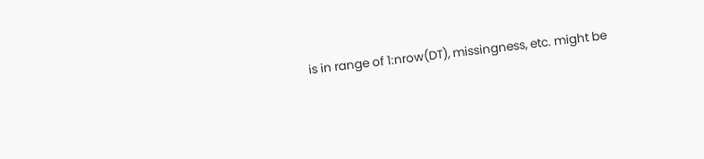is in range of 1:nrow(DT), missingness, etc. might be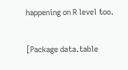happening on R level too.


[Package data.table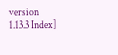version 1.13.3 Index]